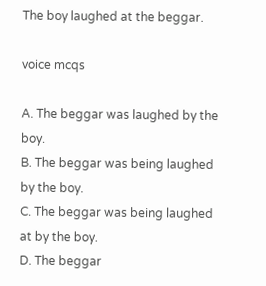The boy laughed at the beggar.

voice mcqs

A. The beggar was laughed by the boy.
B. The beggar was being laughed by the boy.
C. The beggar was being laughed at by the boy.
D. The beggar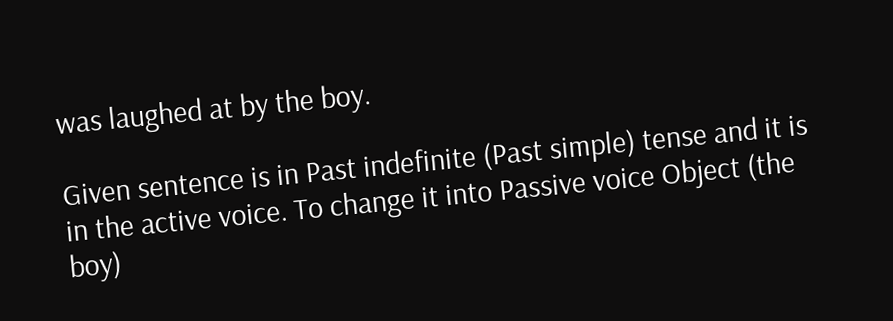was laughed at by the boy.

Given sentence is in Past indefinite (Past simple) tense and it is in the active voice. To change it into Passive voice Object (the boy)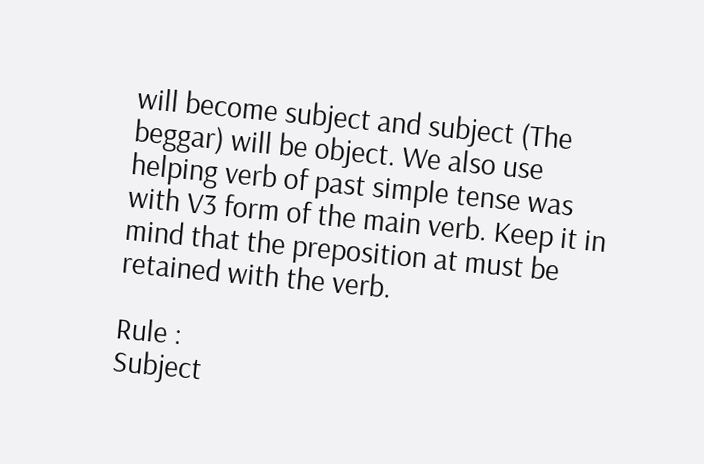will become subject and subject (The beggar) will be object. We also use helping verb of past simple tense was with V3 form of the main verb. Keep it in mind that the preposition at must be retained with the verb.

Rule :
Subject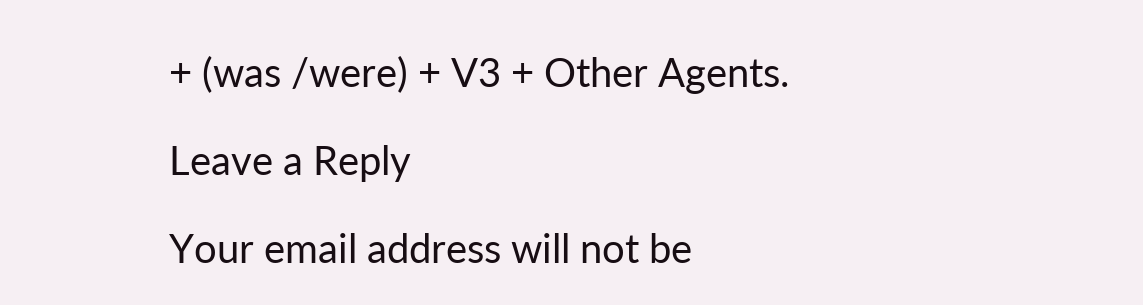+ (was /were) + V3 + Other Agents.

Leave a Reply

Your email address will not be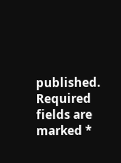published. Required fields are marked *